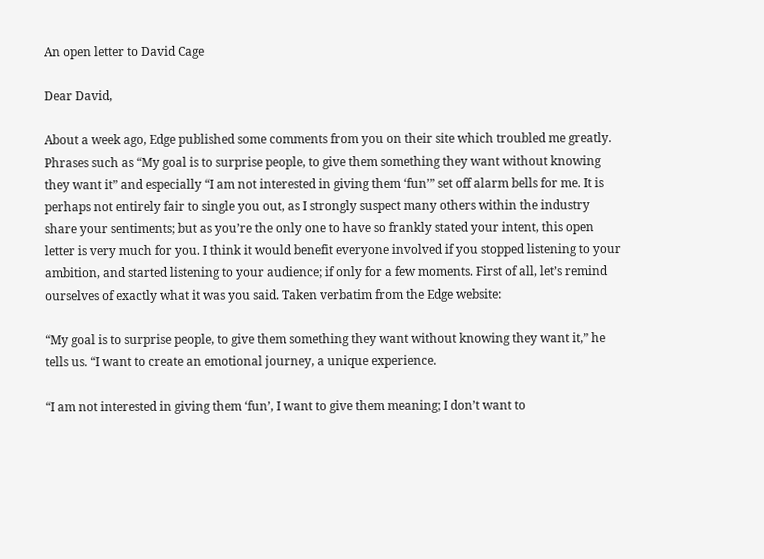An open letter to David Cage

Dear David,

About a week ago, Edge published some comments from you on their site which troubled me greatly. Phrases such as “My goal is to surprise people, to give them something they want without knowing they want it” and especially “I am not interested in giving them ‘fun’” set off alarm bells for me. It is perhaps not entirely fair to single you out, as I strongly suspect many others within the industry share your sentiments; but as you’re the only one to have so frankly stated your intent, this open letter is very much for you. I think it would benefit everyone involved if you stopped listening to your ambition, and started listening to your audience; if only for a few moments. First of all, let’s remind ourselves of exactly what it was you said. Taken verbatim from the Edge website:

“My goal is to surprise people, to give them something they want without knowing they want it,” he tells us. “I want to create an emotional journey, a unique experience.

“I am not interested in giving them ‘fun’, I want to give them meaning; I don’t want to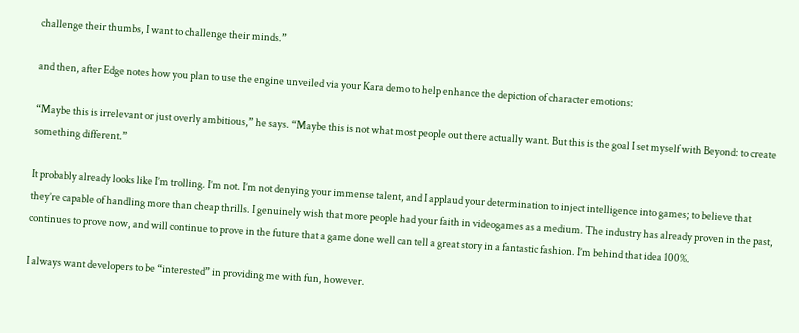challenge their thumbs, I want to challenge their minds.”

and then, after Edge notes how you plan to use the engine unveiled via your Kara demo to help enhance the depiction of character emotions:

“Maybe this is irrelevant or just overly ambitious,” he says. “Maybe this is not what most people out there actually want. But this is the goal I set myself with Beyond: to create something different.”

It probably already looks like I’m trolling. I’m not. I’m not denying your immense talent, and I applaud your determination to inject intelligence into games; to believe that they’re capable of handling more than cheap thrills. I genuinely wish that more people had your faith in videogames as a medium. The industry has already proven in the past, continues to prove now, and will continue to prove in the future that a game done well can tell a great story in a fantastic fashion. I’m behind that idea 100%.

I always want developers to be “interested” in providing me with fun, however.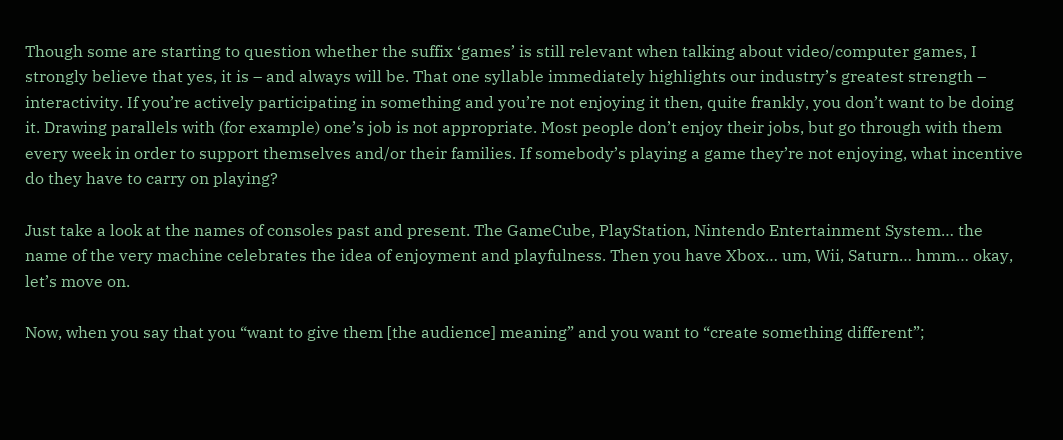Though some are starting to question whether the suffix ‘games’ is still relevant when talking about video/computer games, I strongly believe that yes, it is – and always will be. That one syllable immediately highlights our industry’s greatest strength – interactivity. If you’re actively participating in something and you’re not enjoying it then, quite frankly, you don’t want to be doing it. Drawing parallels with (for example) one’s job is not appropriate. Most people don’t enjoy their jobs, but go through with them every week in order to support themselves and/or their families. If somebody’s playing a game they’re not enjoying, what incentive do they have to carry on playing?

Just take a look at the names of consoles past and present. The GameCube, PlayStation, Nintendo Entertainment System… the name of the very machine celebrates the idea of enjoyment and playfulness. Then you have Xbox… um, Wii, Saturn… hmm… okay, let’s move on.

Now, when you say that you “want to give them [the audience] meaning” and you want to “create something different”;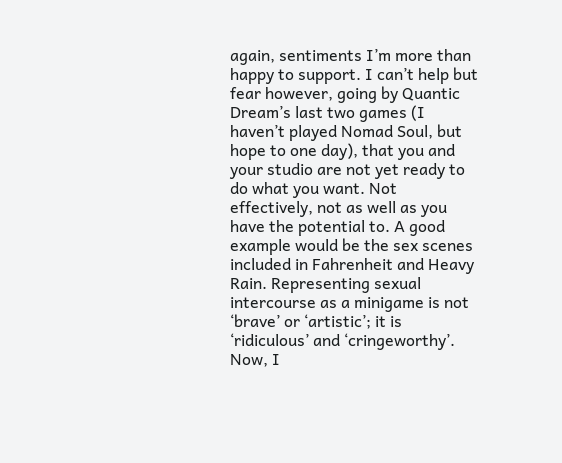again, sentiments I’m more than happy to support. I can’t help but fear however, going by Quantic Dream’s last two games (I haven’t played Nomad Soul, but hope to one day), that you and your studio are not yet ready to do what you want. Not effectively, not as well as you have the potential to. A good example would be the sex scenes included in Fahrenheit and Heavy Rain. Representing sexual intercourse as a minigame is not ‘brave’ or ‘artistic’; it is ‘ridiculous’ and ‘cringeworthy’. Now, I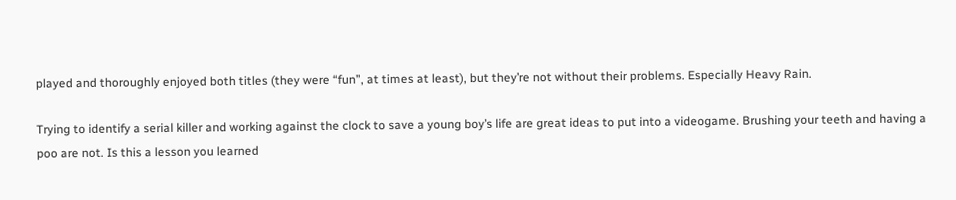played and thoroughly enjoyed both titles (they were “fun”, at times at least), but they’re not without their problems. Especially Heavy Rain.

Trying to identify a serial killer and working against the clock to save a young boy’s life are great ideas to put into a videogame. Brushing your teeth and having a poo are not. Is this a lesson you learned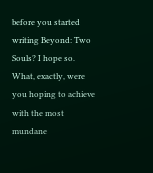before you started writing Beyond: Two Souls? I hope so. What, exactly, were you hoping to achieve with the most mundane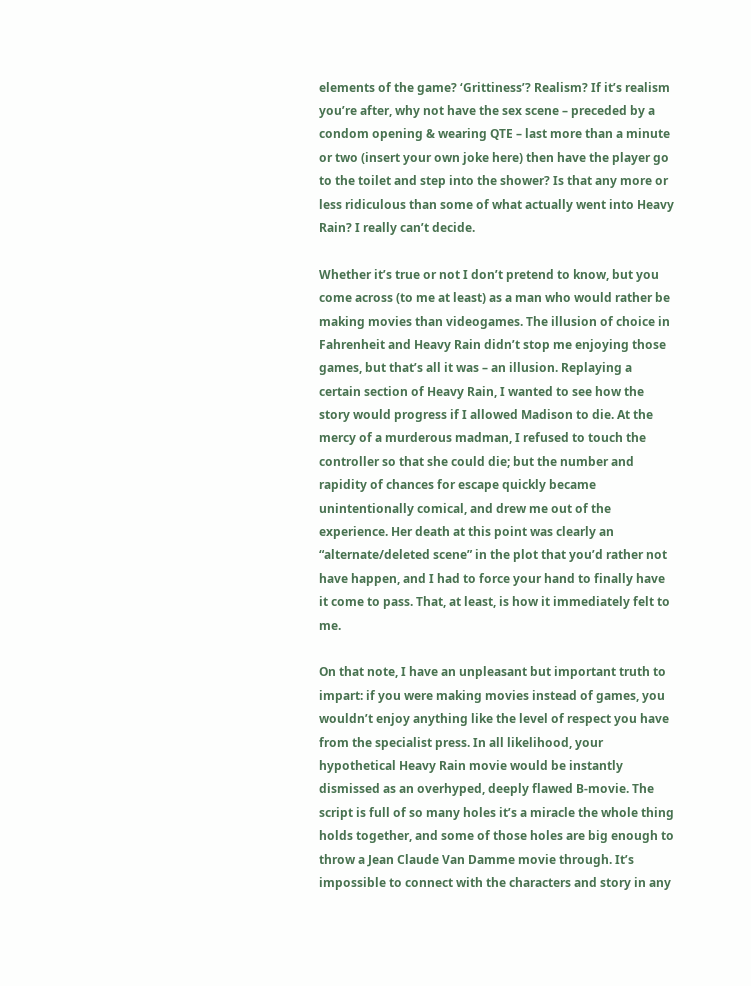elements of the game? ‘Grittiness’? Realism? If it’s realism you’re after, why not have the sex scene – preceded by a condom opening & wearing QTE – last more than a minute or two (insert your own joke here) then have the player go to the toilet and step into the shower? Is that any more or less ridiculous than some of what actually went into Heavy Rain? I really can’t decide.

Whether it’s true or not I don’t pretend to know, but you come across (to me at least) as a man who would rather be making movies than videogames. The illusion of choice in Fahrenheit and Heavy Rain didn’t stop me enjoying those games, but that’s all it was – an illusion. Replaying a certain section of Heavy Rain, I wanted to see how the story would progress if I allowed Madison to die. At the mercy of a murderous madman, I refused to touch the controller so that she could die; but the number and rapidity of chances for escape quickly became unintentionally comical, and drew me out of the experience. Her death at this point was clearly an “alternate/deleted scene” in the plot that you’d rather not have happen, and I had to force your hand to finally have it come to pass. That, at least, is how it immediately felt to me.

On that note, I have an unpleasant but important truth to impart: if you were making movies instead of games, you wouldn’t enjoy anything like the level of respect you have from the specialist press. In all likelihood, your hypothetical Heavy Rain movie would be instantly dismissed as an overhyped, deeply flawed B-movie. The script is full of so many holes it’s a miracle the whole thing holds together, and some of those holes are big enough to throw a Jean Claude Van Damme movie through. It’s impossible to connect with the characters and story in any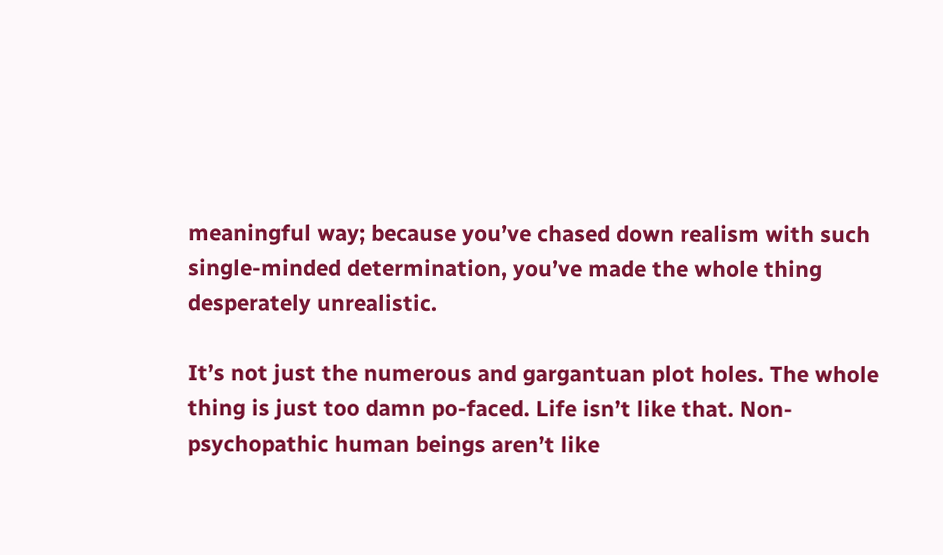meaningful way; because you’ve chased down realism with such single-minded determination, you’ve made the whole thing desperately unrealistic.

It’s not just the numerous and gargantuan plot holes. The whole thing is just too damn po-faced. Life isn’t like that. Non-psychopathic human beings aren’t like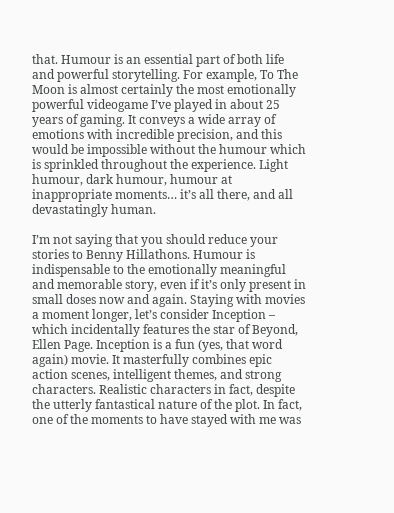that. Humour is an essential part of both life and powerful storytelling. For example, To The Moon is almost certainly the most emotionally powerful videogame I’ve played in about 25 years of gaming. It conveys a wide array of emotions with incredible precision, and this would be impossible without the humour which is sprinkled throughout the experience. Light humour, dark humour, humour at inappropriate moments… it’s all there, and all devastatingly human.

I’m not saying that you should reduce your stories to Benny Hillathons. Humour is indispensable to the emotionally meaningful and memorable story, even if it’s only present in small doses now and again. Staying with movies a moment longer, let’s consider Inception – which incidentally features the star of Beyond, Ellen Page. Inception is a fun (yes, that word again) movie. It masterfully combines epic action scenes, intelligent themes, and strong characters. Realistic characters in fact, despite the utterly fantastical nature of the plot. In fact, one of the moments to have stayed with me was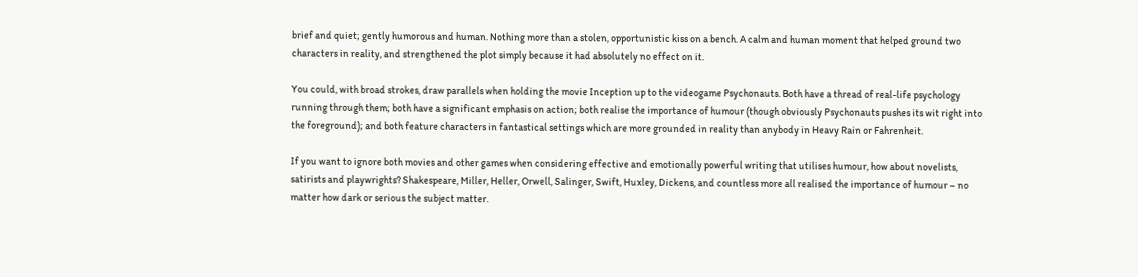brief and quiet; gently humorous and human. Nothing more than a stolen, opportunistic kiss on a bench. A calm and human moment that helped ground two characters in reality, and strengthened the plot simply because it had absolutely no effect on it.

You could, with broad strokes, draw parallels when holding the movie Inception up to the videogame Psychonauts. Both have a thread of real-life psychology running through them; both have a significant emphasis on action; both realise the importance of humour (though obviously Psychonauts pushes its wit right into the foreground); and both feature characters in fantastical settings which are more grounded in reality than anybody in Heavy Rain or Fahrenheit.

If you want to ignore both movies and other games when considering effective and emotionally powerful writing that utilises humour, how about novelists, satirists and playwrights? Shakespeare, Miller, Heller, Orwell, Salinger, Swift, Huxley, Dickens, and countless more all realised the importance of humour – no matter how dark or serious the subject matter.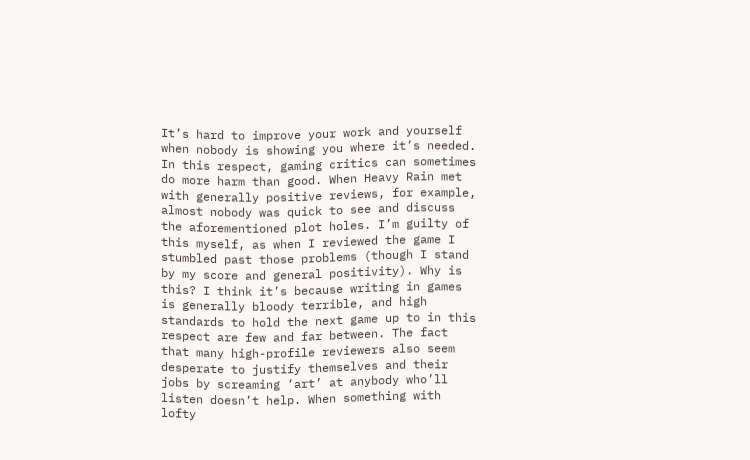It’s hard to improve your work and yourself when nobody is showing you where it’s needed. In this respect, gaming critics can sometimes do more harm than good. When Heavy Rain met with generally positive reviews, for example, almost nobody was quick to see and discuss the aforementioned plot holes. I’m guilty of this myself, as when I reviewed the game I stumbled past those problems (though I stand by my score and general positivity). Why is this? I think it’s because writing in games is generally bloody terrible, and high standards to hold the next game up to in this respect are few and far between. The fact that many high-profile reviewers also seem desperate to justify themselves and their jobs by screaming ‘art’ at anybody who’ll listen doesn’t help. When something with lofty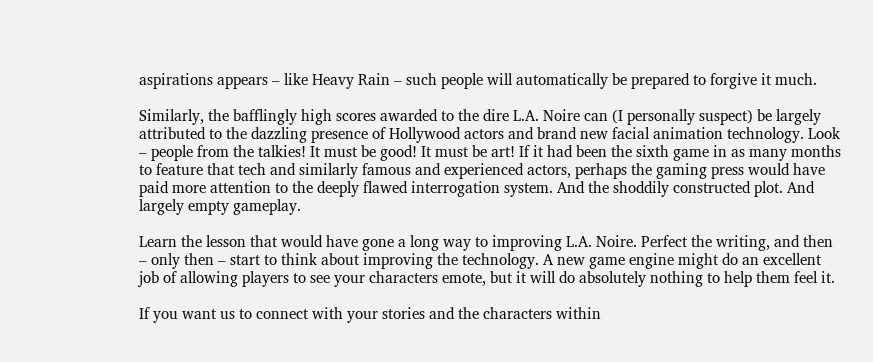aspirations appears – like Heavy Rain – such people will automatically be prepared to forgive it much.

Similarly, the bafflingly high scores awarded to the dire L.A. Noire can (I personally suspect) be largely attributed to the dazzling presence of Hollywood actors and brand new facial animation technology. Look – people from the talkies! It must be good! It must be art! If it had been the sixth game in as many months to feature that tech and similarly famous and experienced actors, perhaps the gaming press would have paid more attention to the deeply flawed interrogation system. And the shoddily constructed plot. And largely empty gameplay.

Learn the lesson that would have gone a long way to improving L.A. Noire. Perfect the writing, and then – only then – start to think about improving the technology. A new game engine might do an excellent job of allowing players to see your characters emote, but it will do absolutely nothing to help them feel it.

If you want us to connect with your stories and the characters within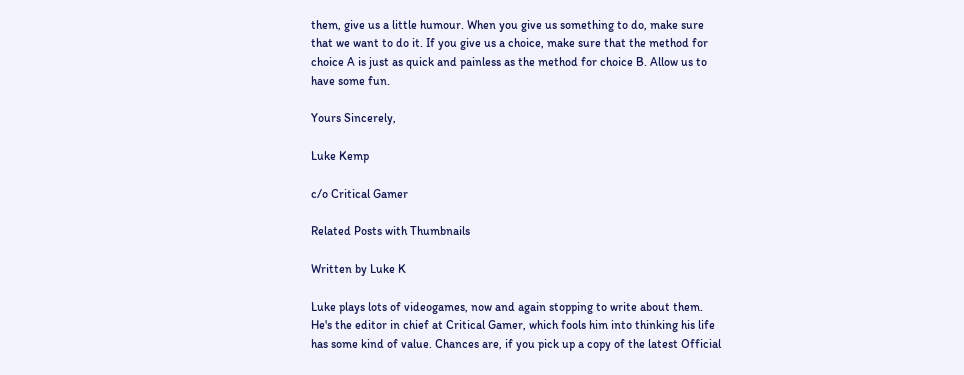them, give us a little humour. When you give us something to do, make sure that we want to do it. If you give us a choice, make sure that the method for choice A is just as quick and painless as the method for choice B. Allow us to have some fun.

Yours Sincerely,

Luke Kemp

c/o Critical Gamer

Related Posts with Thumbnails

Written by Luke K

Luke plays lots of videogames, now and again stopping to write about them. He's the editor in chief at Critical Gamer, which fools him into thinking his life has some kind of value. Chances are, if you pick up a copy of the latest Official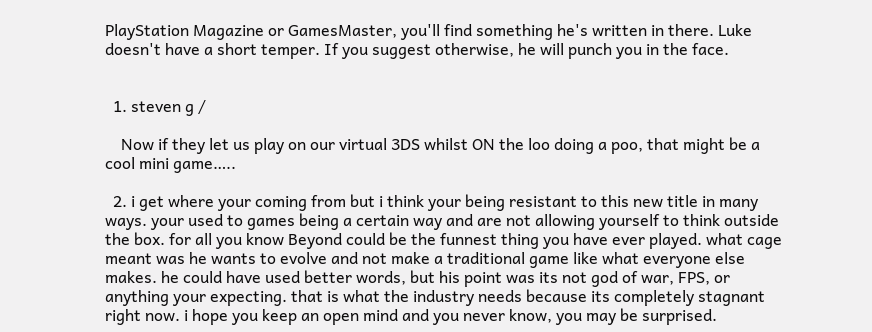PlayStation Magazine or GamesMaster, you'll find something he's written in there. Luke doesn't have a short temper. If you suggest otherwise, he will punch you in the face.


  1. steven g /

    Now if they let us play on our virtual 3DS whilst ON the loo doing a poo, that might be a cool mini game…..

  2. i get where your coming from but i think your being resistant to this new title in many ways. your used to games being a certain way and are not allowing yourself to think outside the box. for all you know Beyond could be the funnest thing you have ever played. what cage meant was he wants to evolve and not make a traditional game like what everyone else makes. he could have used better words, but his point was its not god of war, FPS, or anything your expecting. that is what the industry needs because its completely stagnant right now. i hope you keep an open mind and you never know, you may be surprised.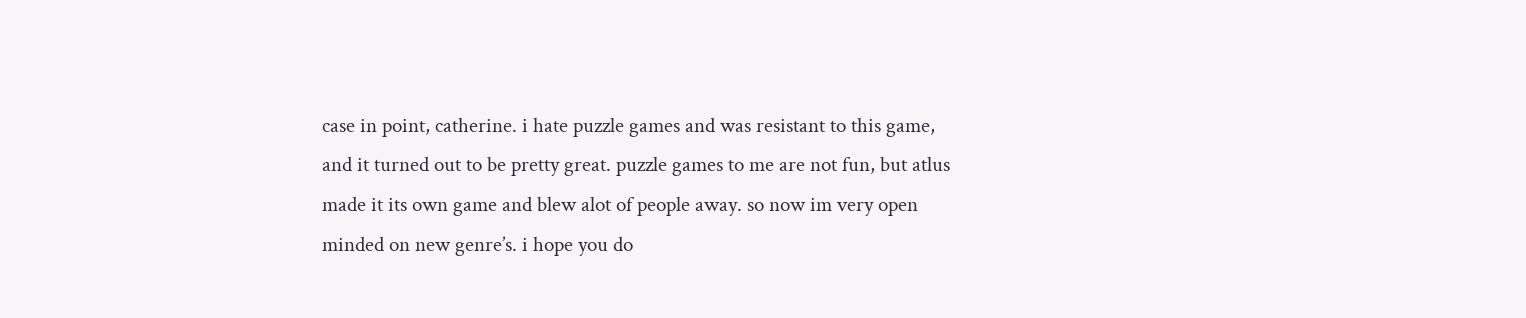case in point, catherine. i hate puzzle games and was resistant to this game, and it turned out to be pretty great. puzzle games to me are not fun, but atlus made it its own game and blew alot of people away. so now im very open minded on new genre’s. i hope you do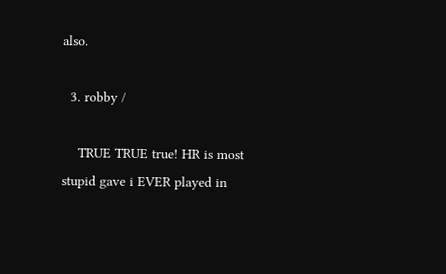also.

  3. robby /

    TRUE TRUE true! HR is most stupid gave i EVER played in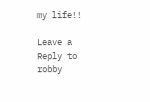my life!!

Leave a Reply to robby